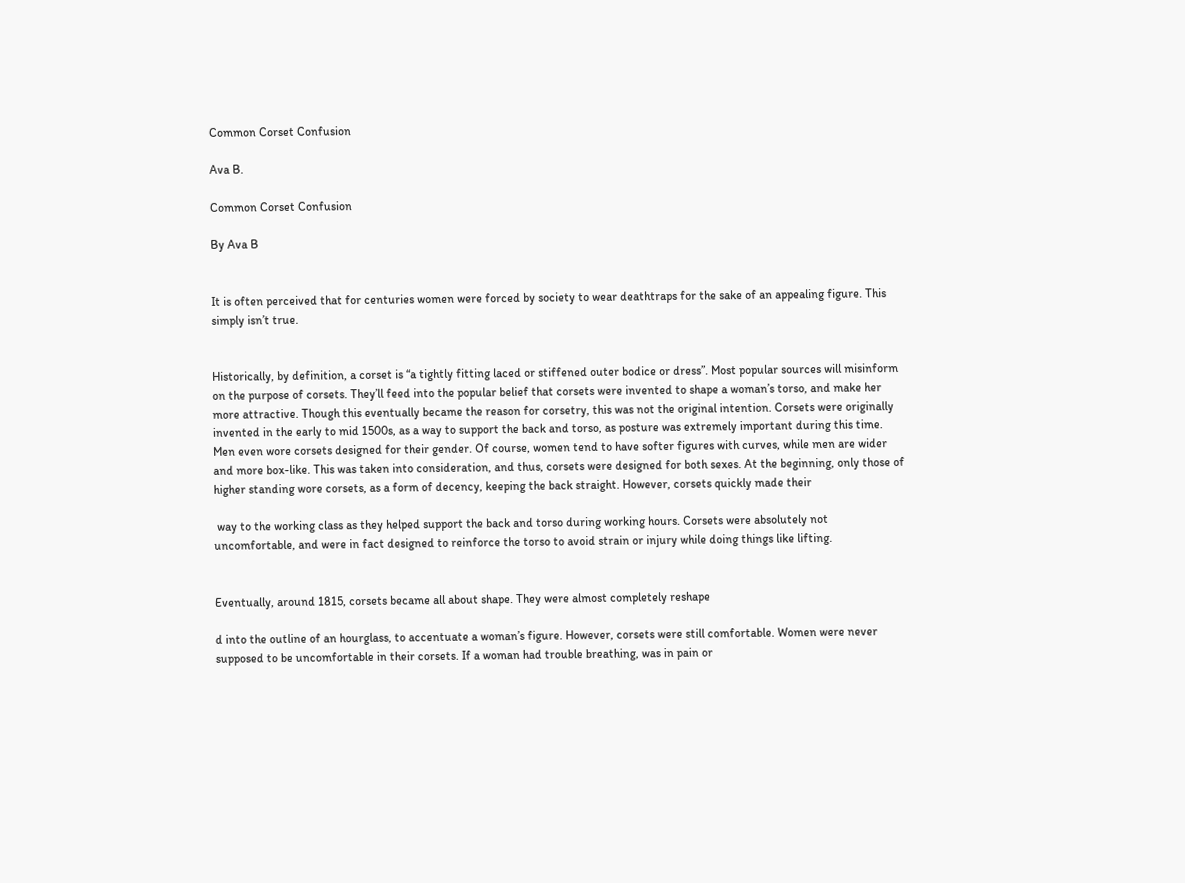Common Corset Confusion

Ava B.

Common Corset Confusion

By Ava B


It is often perceived that for centuries women were forced by society to wear deathtraps for the sake of an appealing figure. This simply isn’t true.


Historically, by definition, a corset is “a tightly fitting laced or stiffened outer bodice or dress”. Most popular sources will misinform on the purpose of corsets. They’ll feed into the popular belief that corsets were invented to shape a woman’s torso, and make her more attractive. Though this eventually became the reason for corsetry, this was not the original intention. Corsets were originally invented in the early to mid 1500s, as a way to support the back and torso, as posture was extremely important during this time. Men even wore corsets designed for their gender. Of course, women tend to have softer figures with curves, while men are wider and more box-like. This was taken into consideration, and thus, corsets were designed for both sexes. At the beginning, only those of higher standing wore corsets, as a form of decency, keeping the back straight. However, corsets quickly made their

 way to the working class as they helped support the back and torso during working hours. Corsets were absolutely not uncomfortable, and were in fact designed to reinforce the torso to avoid strain or injury while doing things like lifting.


Eventually, around 1815, corsets became all about shape. They were almost completely reshape

d into the outline of an hourglass, to accentuate a woman’s figure. However, corsets were still comfortable. Women were never supposed to be uncomfortable in their corsets. If a woman had trouble breathing, was in pain or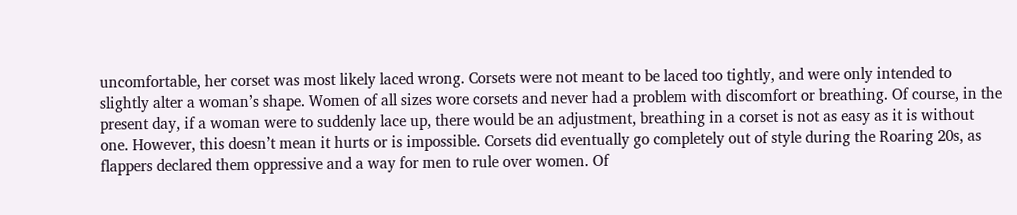uncomfortable, her corset was most likely laced wrong. Corsets were not meant to be laced too tightly, and were only intended to slightly alter a woman’s shape. Women of all sizes wore corsets and never had a problem with discomfort or breathing. Of course, in the present day, if a woman were to suddenly lace up, there would be an adjustment, breathing in a corset is not as easy as it is without one. However, this doesn’t mean it hurts or is impossible. Corsets did eventually go completely out of style during the Roaring 20s, as flappers declared them oppressive and a way for men to rule over women. Of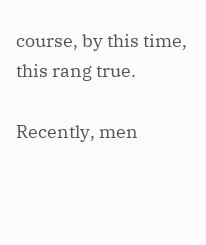course, by this time, this rang true.

Recently, men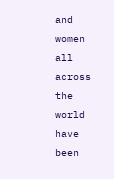and women all across the world have been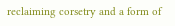reclaiming corsetry and a form of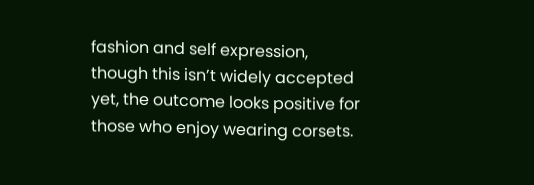fashion and self expression, though this isn’t widely accepted yet, the outcome looks positive for those who enjoy wearing corsets.